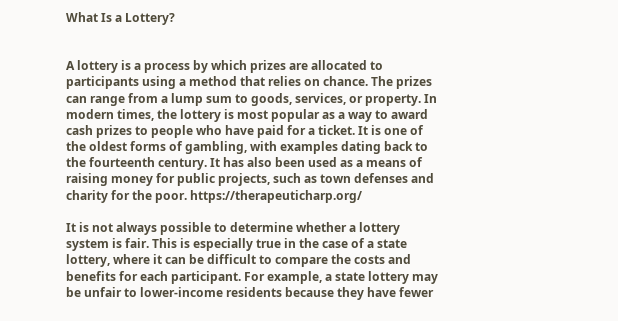What Is a Lottery?


A lottery is a process by which prizes are allocated to participants using a method that relies on chance. The prizes can range from a lump sum to goods, services, or property. In modern times, the lottery is most popular as a way to award cash prizes to people who have paid for a ticket. It is one of the oldest forms of gambling, with examples dating back to the fourteenth century. It has also been used as a means of raising money for public projects, such as town defenses and charity for the poor. https://therapeuticharp.org/

It is not always possible to determine whether a lottery system is fair. This is especially true in the case of a state lottery, where it can be difficult to compare the costs and benefits for each participant. For example, a state lottery may be unfair to lower-income residents because they have fewer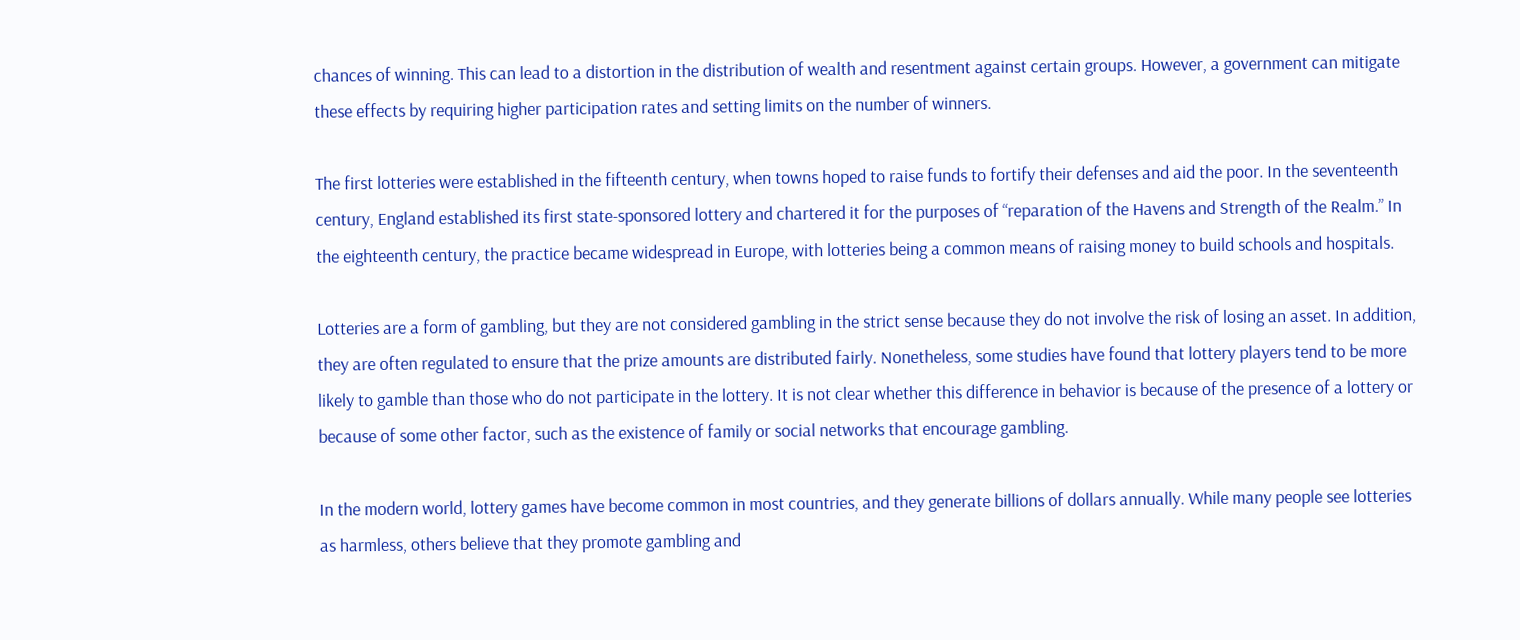chances of winning. This can lead to a distortion in the distribution of wealth and resentment against certain groups. However, a government can mitigate these effects by requiring higher participation rates and setting limits on the number of winners.

The first lotteries were established in the fifteenth century, when towns hoped to raise funds to fortify their defenses and aid the poor. In the seventeenth century, England established its first state-sponsored lottery and chartered it for the purposes of “reparation of the Havens and Strength of the Realm.” In the eighteenth century, the practice became widespread in Europe, with lotteries being a common means of raising money to build schools and hospitals.

Lotteries are a form of gambling, but they are not considered gambling in the strict sense because they do not involve the risk of losing an asset. In addition, they are often regulated to ensure that the prize amounts are distributed fairly. Nonetheless, some studies have found that lottery players tend to be more likely to gamble than those who do not participate in the lottery. It is not clear whether this difference in behavior is because of the presence of a lottery or because of some other factor, such as the existence of family or social networks that encourage gambling.

In the modern world, lottery games have become common in most countries, and they generate billions of dollars annually. While many people see lotteries as harmless, others believe that they promote gambling and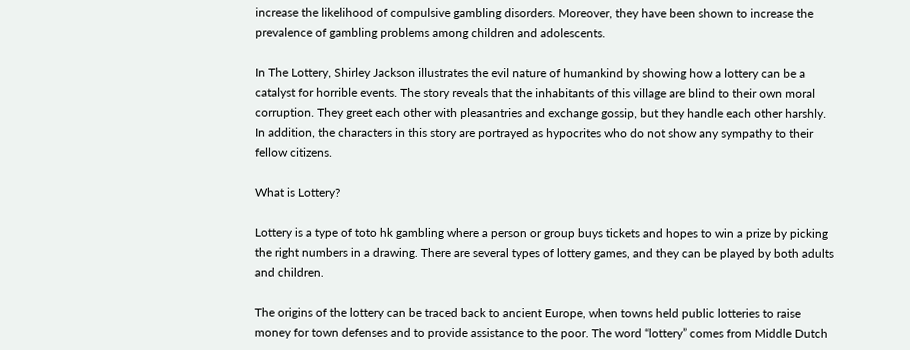increase the likelihood of compulsive gambling disorders. Moreover, they have been shown to increase the prevalence of gambling problems among children and adolescents.

In The Lottery, Shirley Jackson illustrates the evil nature of humankind by showing how a lottery can be a catalyst for horrible events. The story reveals that the inhabitants of this village are blind to their own moral corruption. They greet each other with pleasantries and exchange gossip, but they handle each other harshly. In addition, the characters in this story are portrayed as hypocrites who do not show any sympathy to their fellow citizens.

What is Lottery?

Lottery is a type of toto hk gambling where a person or group buys tickets and hopes to win a prize by picking the right numbers in a drawing. There are several types of lottery games, and they can be played by both adults and children.

The origins of the lottery can be traced back to ancient Europe, when towns held public lotteries to raise money for town defenses and to provide assistance to the poor. The word “lottery” comes from Middle Dutch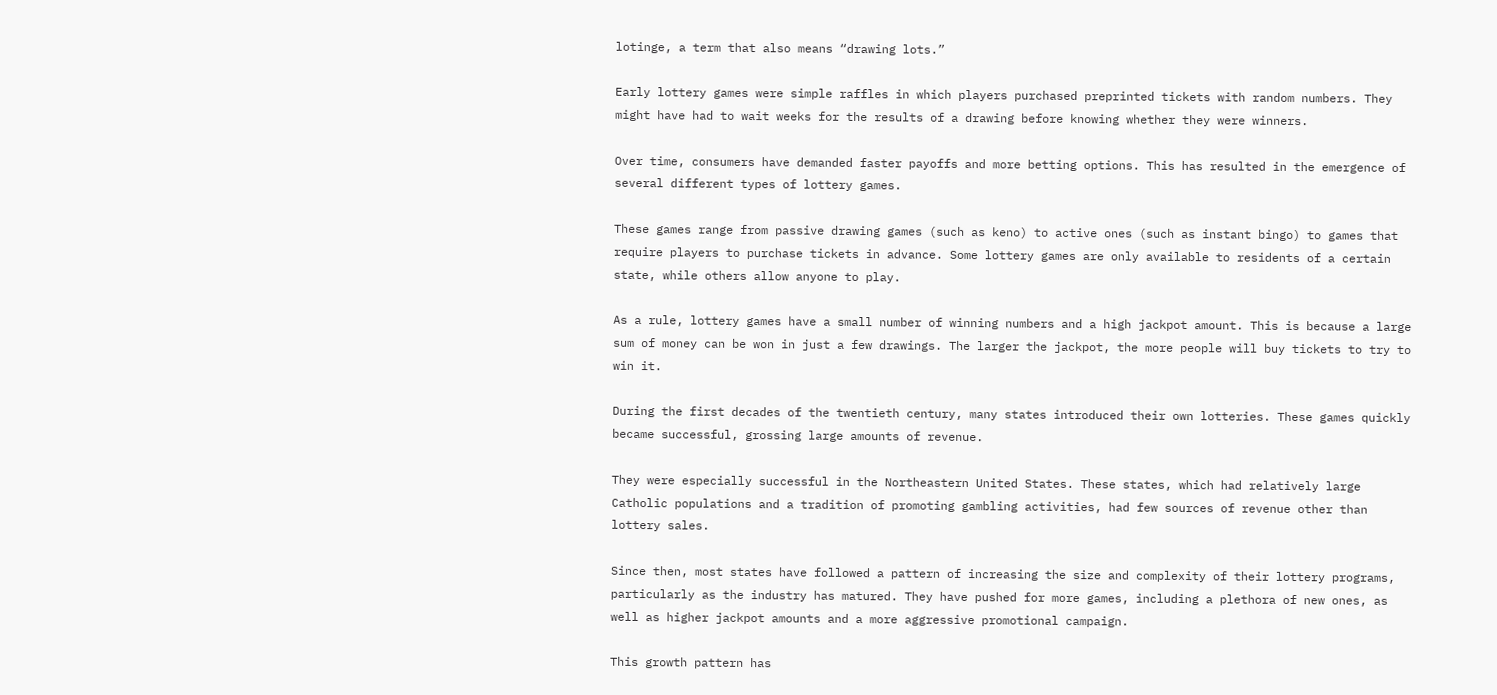lotinge, a term that also means “drawing lots.”

Early lottery games were simple raffles in which players purchased preprinted tickets with random numbers. They might have had to wait weeks for the results of a drawing before knowing whether they were winners.

Over time, consumers have demanded faster payoffs and more betting options. This has resulted in the emergence of several different types of lottery games.

These games range from passive drawing games (such as keno) to active ones (such as instant bingo) to games that require players to purchase tickets in advance. Some lottery games are only available to residents of a certain state, while others allow anyone to play.

As a rule, lottery games have a small number of winning numbers and a high jackpot amount. This is because a large sum of money can be won in just a few drawings. The larger the jackpot, the more people will buy tickets to try to win it.

During the first decades of the twentieth century, many states introduced their own lotteries. These games quickly became successful, grossing large amounts of revenue.

They were especially successful in the Northeastern United States. These states, which had relatively large Catholic populations and a tradition of promoting gambling activities, had few sources of revenue other than lottery sales.

Since then, most states have followed a pattern of increasing the size and complexity of their lottery programs, particularly as the industry has matured. They have pushed for more games, including a plethora of new ones, as well as higher jackpot amounts and a more aggressive promotional campaign.

This growth pattern has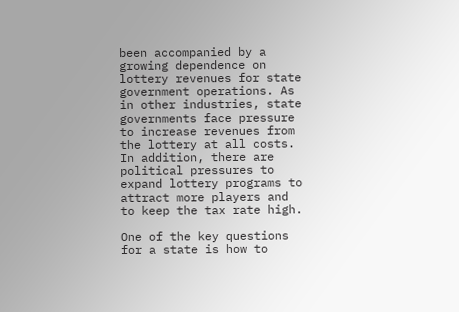been accompanied by a growing dependence on lottery revenues for state government operations. As in other industries, state governments face pressure to increase revenues from the lottery at all costs. In addition, there are political pressures to expand lottery programs to attract more players and to keep the tax rate high.

One of the key questions for a state is how to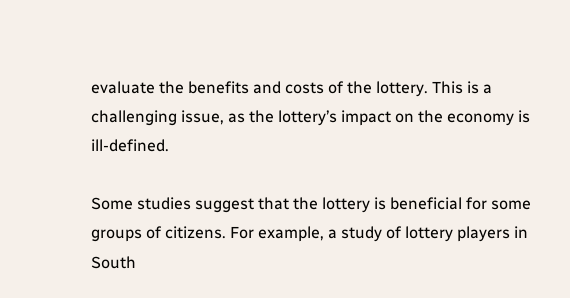evaluate the benefits and costs of the lottery. This is a challenging issue, as the lottery’s impact on the economy is ill-defined.

Some studies suggest that the lottery is beneficial for some groups of citizens. For example, a study of lottery players in South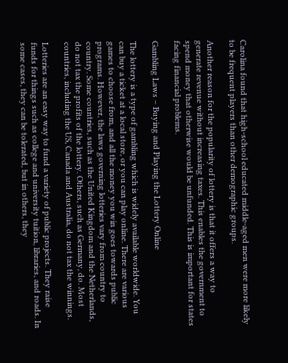Carolina found that high-school educated middle-aged men were more likely to be frequent players than other demographic groups.

Another reason for the popularity of lottery is that it offers a way to generate revenue without increasing taxes. This enables the government to spend money that otherwise would be unfunded. This is important for states facing financial problems.

Gambling Laws – Buying and Playing the Lottery Online

The lottery is a type of gambling which is widely available worldwide. You can buy a ticket at a local store, or you can play online. There are various games to choose from, and all the money you win goes towards public programs. However, the laws governing lotteries vary from country to country. Some countries, such as the United Kingdom and the Netherlands, do not tax the profits of the lottery. Others, such as Germany, do. Most countries, including the US, Canada and Australia, do not tax the winnings.

Lotteries are an easy way to fund a variety of public projects. They raise funds for things such as college and university tuition, libraries, and roads. In some cases, they can be tolerated, but in others, they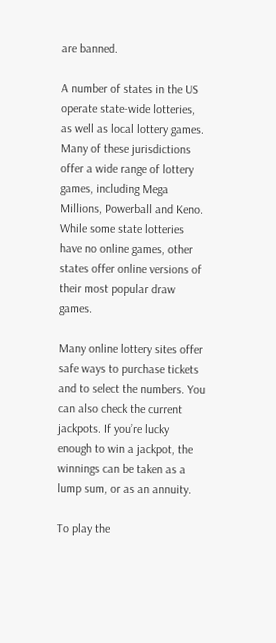are banned.

A number of states in the US operate state-wide lotteries, as well as local lottery games. Many of these jurisdictions offer a wide range of lottery games, including Mega Millions, Powerball and Keno. While some state lotteries have no online games, other states offer online versions of their most popular draw games.

Many online lottery sites offer safe ways to purchase tickets and to select the numbers. You can also check the current jackpots. If you’re lucky enough to win a jackpot, the winnings can be taken as a lump sum, or as an annuity.

To play the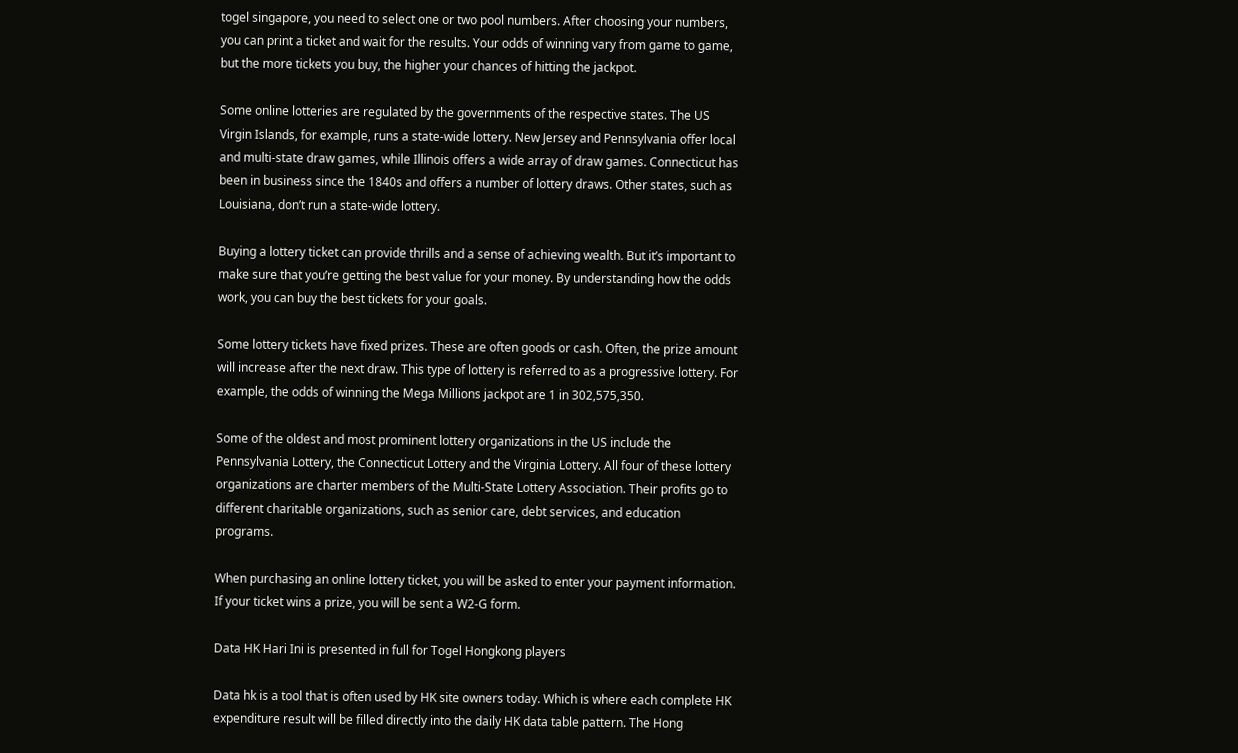togel singapore, you need to select one or two pool numbers. After choosing your numbers, you can print a ticket and wait for the results. Your odds of winning vary from game to game, but the more tickets you buy, the higher your chances of hitting the jackpot.

Some online lotteries are regulated by the governments of the respective states. The US Virgin Islands, for example, runs a state-wide lottery. New Jersey and Pennsylvania offer local and multi-state draw games, while Illinois offers a wide array of draw games. Connecticut has been in business since the 1840s and offers a number of lottery draws. Other states, such as Louisiana, don’t run a state-wide lottery.

Buying a lottery ticket can provide thrills and a sense of achieving wealth. But it’s important to make sure that you’re getting the best value for your money. By understanding how the odds work, you can buy the best tickets for your goals.

Some lottery tickets have fixed prizes. These are often goods or cash. Often, the prize amount will increase after the next draw. This type of lottery is referred to as a progressive lottery. For example, the odds of winning the Mega Millions jackpot are 1 in 302,575,350.

Some of the oldest and most prominent lottery organizations in the US include the Pennsylvania Lottery, the Connecticut Lottery and the Virginia Lottery. All four of these lottery organizations are charter members of the Multi-State Lottery Association. Their profits go to different charitable organizations, such as senior care, debt services, and education programs.

When purchasing an online lottery ticket, you will be asked to enter your payment information. If your ticket wins a prize, you will be sent a W2-G form.

Data HK Hari Ini is presented in full for Togel Hongkong players

Data hk is a tool that is often used by HK site owners today. Which is where each complete HK expenditure result will be filled directly into the daily HK data table pattern. The Hong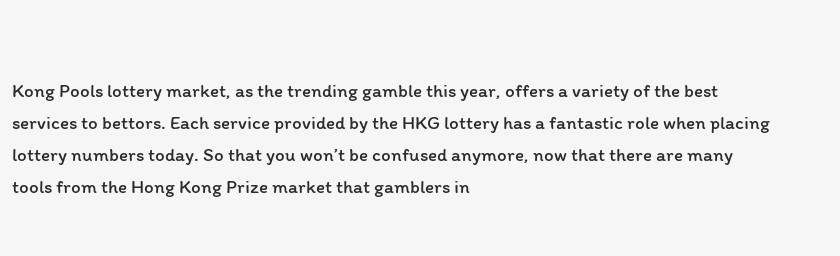Kong Pools lottery market, as the trending gamble this year, offers a variety of the best services to bettors. Each service provided by the HKG lottery has a fantastic role when placing lottery numbers today. So that you won’t be confused anymore, now that there are many tools from the Hong Kong Prize market that gamblers in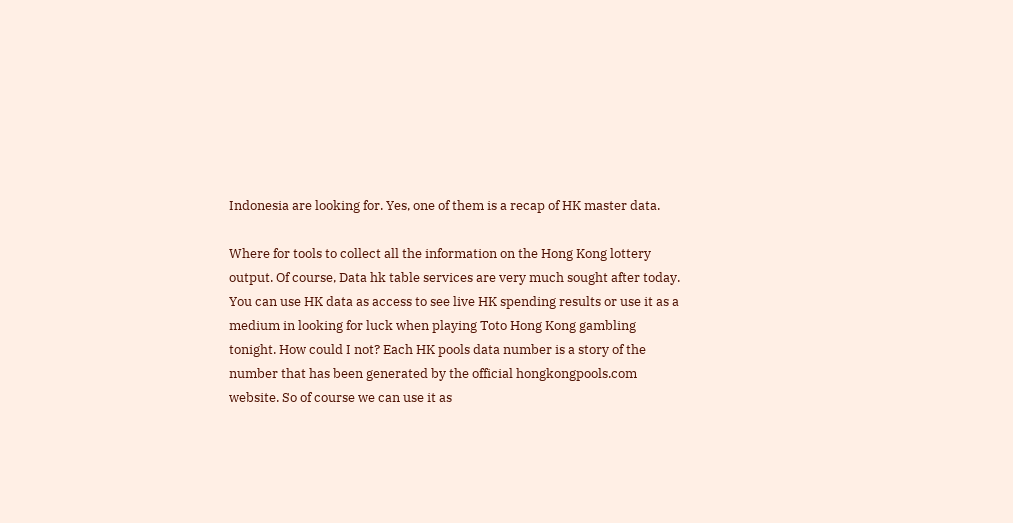Indonesia are looking for. Yes, one of them is a recap of HK master data.

Where for tools to collect all the information on the Hong Kong lottery output. Of course, Data hk table services are very much sought after today. You can use HK data as access to see live HK spending results or use it as a medium in looking for luck when playing Toto Hong Kong gambling tonight. How could I not? Each HK pools data number is a story of the number that has been generated by the official hongkongpools.com website. So of course we can use it as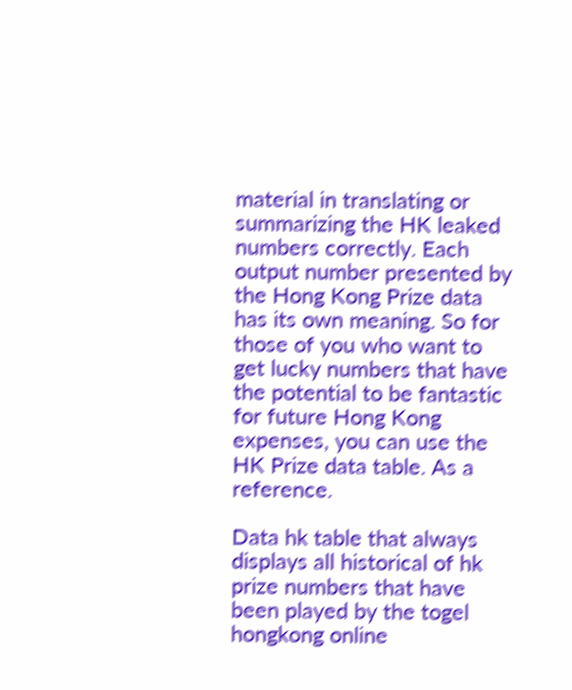material in translating or summarizing the HK leaked numbers correctly. Each output number presented by the Hong Kong Prize data has its own meaning. So for those of you who want to get lucky numbers that have the potential to be fantastic for future Hong Kong expenses, you can use the HK Prize data table. As a reference.

Data hk table that always displays all historical of hk prize numbers that have been played by the togel hongkong online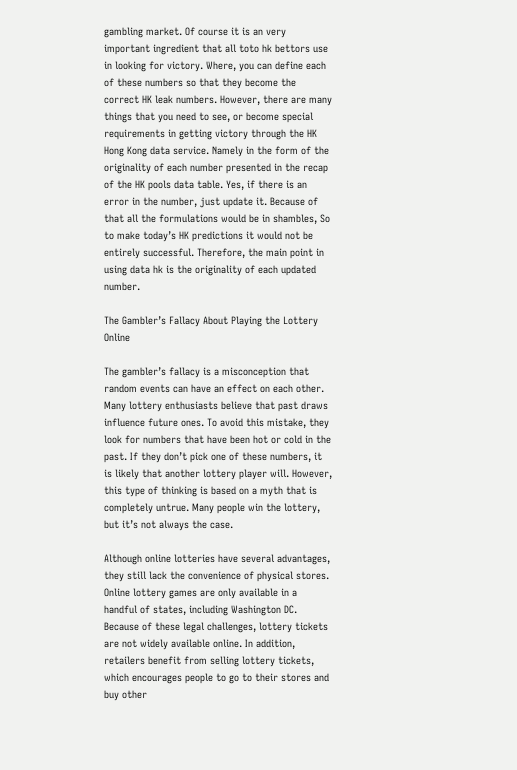gambling market. Of course it is an very important ingredient that all toto hk bettors use in looking for victory. Where, you can define each of these numbers so that they become the correct HK leak numbers. However, there are many things that you need to see, or become special requirements in getting victory through the HK Hong Kong data service. Namely in the form of the originality of each number presented in the recap of the HK pools data table. Yes, if there is an error in the number, just update it. Because of that all the formulations would be in shambles, So to make today’s HK predictions it would not be entirely successful. Therefore, the main point in using data hk is the originality of each updated number.

The Gambler’s Fallacy About Playing the Lottery Online

The gambler’s fallacy is a misconception that random events can have an effect on each other. Many lottery enthusiasts believe that past draws influence future ones. To avoid this mistake, they look for numbers that have been hot or cold in the past. If they don’t pick one of these numbers, it is likely that another lottery player will. However, this type of thinking is based on a myth that is completely untrue. Many people win the lottery, but it’s not always the case.

Although online lotteries have several advantages, they still lack the convenience of physical stores. Online lottery games are only available in a handful of states, including Washington DC. Because of these legal challenges, lottery tickets are not widely available online. In addition, retailers benefit from selling lottery tickets, which encourages people to go to their stores and buy other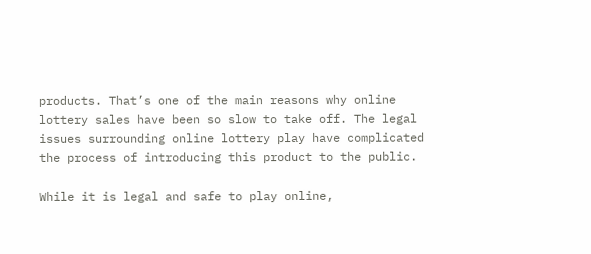products. That’s one of the main reasons why online lottery sales have been so slow to take off. The legal issues surrounding online lottery play have complicated the process of introducing this product to the public.

While it is legal and safe to play online,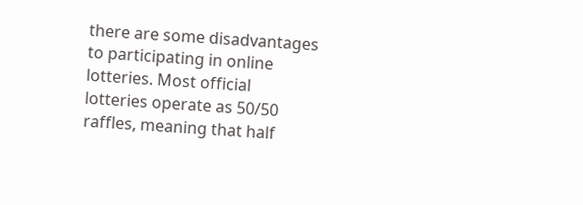there are some disadvantages to participating in online lotteries. Most official lotteries operate as 50/50 raffles, meaning that half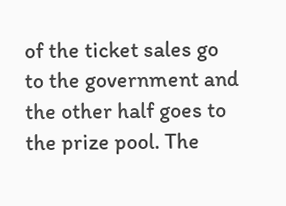of the ticket sales go to the government and the other half goes to the prize pool. The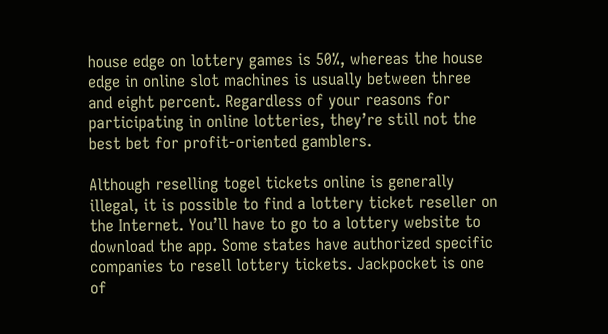house edge on lottery games is 50%, whereas the house edge in online slot machines is usually between three and eight percent. Regardless of your reasons for participating in online lotteries, they’re still not the best bet for profit-oriented gamblers.

Although reselling togel tickets online is generally illegal, it is possible to find a lottery ticket reseller on the Internet. You’ll have to go to a lottery website to download the app. Some states have authorized specific companies to resell lottery tickets. Jackpocket is one of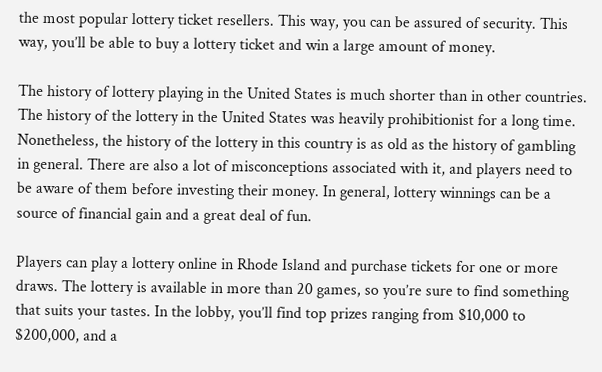the most popular lottery ticket resellers. This way, you can be assured of security. This way, you’ll be able to buy a lottery ticket and win a large amount of money.

The history of lottery playing in the United States is much shorter than in other countries. The history of the lottery in the United States was heavily prohibitionist for a long time. Nonetheless, the history of the lottery in this country is as old as the history of gambling in general. There are also a lot of misconceptions associated with it, and players need to be aware of them before investing their money. In general, lottery winnings can be a source of financial gain and a great deal of fun.

Players can play a lottery online in Rhode Island and purchase tickets for one or more draws. The lottery is available in more than 20 games, so you’re sure to find something that suits your tastes. In the lobby, you’ll find top prizes ranging from $10,000 to $200,000, and a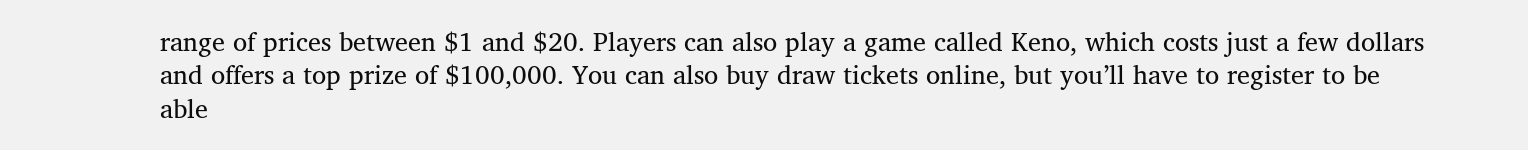range of prices between $1 and $20. Players can also play a game called Keno, which costs just a few dollars and offers a top prize of $100,000. You can also buy draw tickets online, but you’ll have to register to be able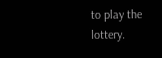to play the lottery.